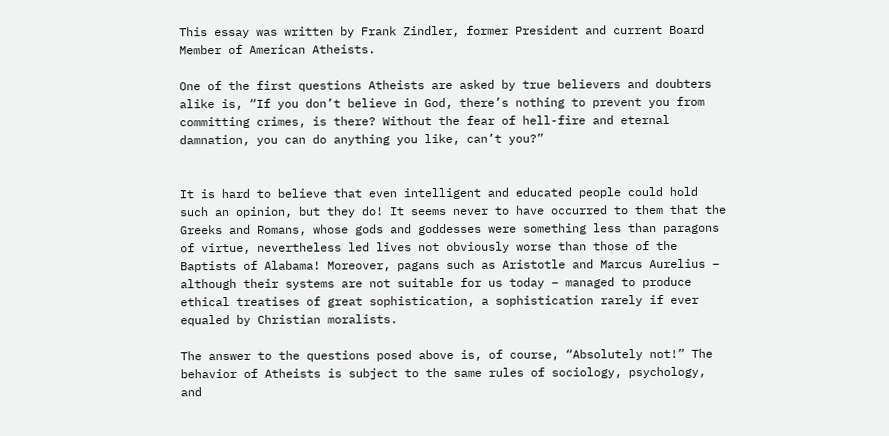This essay was written by Frank Zindler, former President and current Board Member of American Atheists.

One of the first questions Atheists are asked by true believers and doubters alike is, “If you don’t believe in God, there’s nothing to prevent you from committing crimes, is there? Without the fear of hell-fire and eternal damnation, you can do anything you like, can’t you?”


It is hard to believe that even intelligent and educated people could hold such an opinion, but they do! It seems never to have occurred to them that the Greeks and Romans, whose gods and goddesses were something less than paragons of virtue, nevertheless led lives not obviously worse than those of the Baptists of Alabama! Moreover, pagans such as Aristotle and Marcus Aurelius – although their systems are not suitable for us today – managed to produce ethical treatises of great sophistication, a sophistication rarely if ever equaled by Christian moralists.

The answer to the questions posed above is, of course, “Absolutely not!” The behavior of Atheists is subject to the same rules of sociology, psychology, and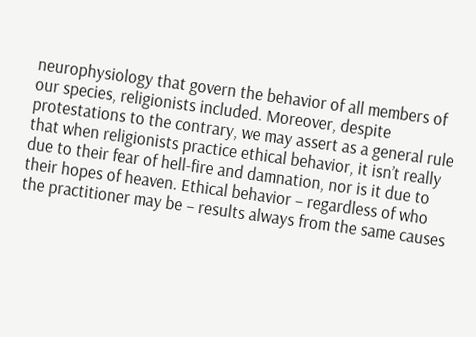neurophysiology that govern the behavior of all members of our species, religionists included. Moreover, despite protestations to the contrary, we may assert as a general rule that when religionists practice ethical behavior, it isn’t really due to their fear of hell-fire and damnation, nor is it due to their hopes of heaven. Ethical behavior – regardless of who the practitioner may be – results always from the same causes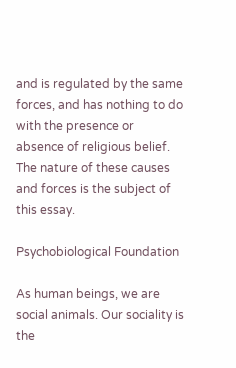and is regulated by the same forces, and has nothing to do with the presence or absence of religious belief. The nature of these causes and forces is the subject of this essay.

Psychobiological Foundation

As human beings, we are social animals. Our sociality is the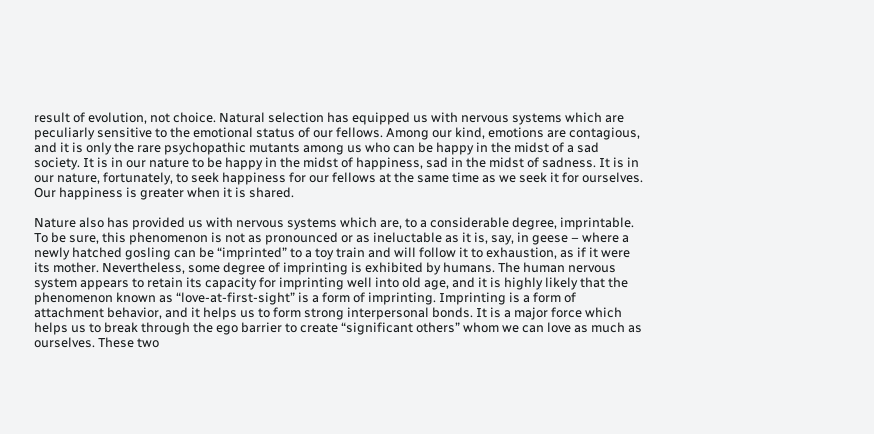result of evolution, not choice. Natural selection has equipped us with nervous systems which are peculiarly sensitive to the emotional status of our fellows. Among our kind, emotions are contagious, and it is only the rare psychopathic mutants among us who can be happy in the midst of a sad society. It is in our nature to be happy in the midst of happiness, sad in the midst of sadness. It is in our nature, fortunately, to seek happiness for our fellows at the same time as we seek it for ourselves. Our happiness is greater when it is shared.

Nature also has provided us with nervous systems which are, to a considerable degree, imprintable. To be sure, this phenomenon is not as pronounced or as ineluctable as it is, say, in geese – where a newly hatched gosling can be “imprinted” to a toy train and will follow it to exhaustion, as if it were its mother. Nevertheless, some degree of imprinting is exhibited by humans. The human nervous system appears to retain its capacity for imprinting well into old age, and it is highly likely that the phenomenon known as “love-at-first-sight” is a form of imprinting. Imprinting is a form of attachment behavior, and it helps us to form strong interpersonal bonds. It is a major force which helps us to break through the ego barrier to create “significant others” whom we can love as much as ourselves. These two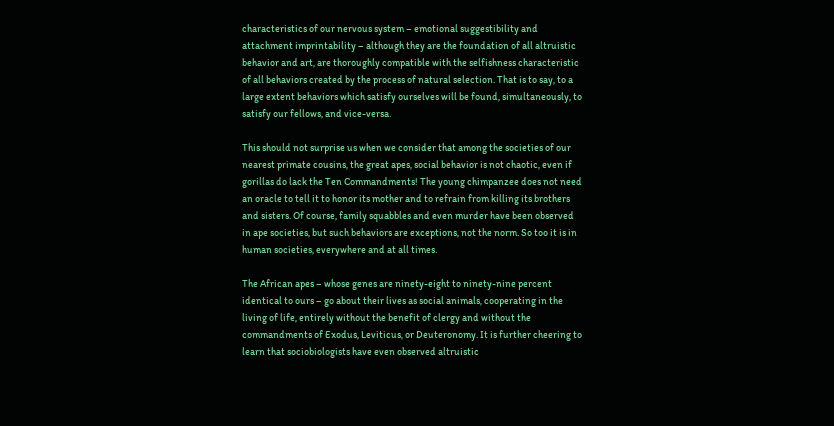characteristics of our nervous system – emotional suggestibility and attachment imprintability – although they are the foundation of all altruistic behavior and art, are thoroughly compatible with the selfishness characteristic of all behaviors created by the process of natural selection. That is to say, to a large extent behaviors which satisfy ourselves will be found, simultaneously, to satisfy our fellows, and vice-versa.

This should not surprise us when we consider that among the societies of our nearest primate cousins, the great apes, social behavior is not chaotic, even if gorillas do lack the Ten Commandments! The young chimpanzee does not need an oracle to tell it to honor its mother and to refrain from killing its brothers and sisters. Of course, family squabbles and even murder have been observed in ape societies, but such behaviors are exceptions, not the norm. So too it is in human societies, everywhere and at all times.

The African apes – whose genes are ninety-eight to ninety-nine percent identical to ours – go about their lives as social animals, cooperating in the living of life, entirely without the benefit of clergy and without the commandments of Exodus, Leviticus, or Deuteronomy. It is further cheering to learn that sociobiologists have even observed altruistic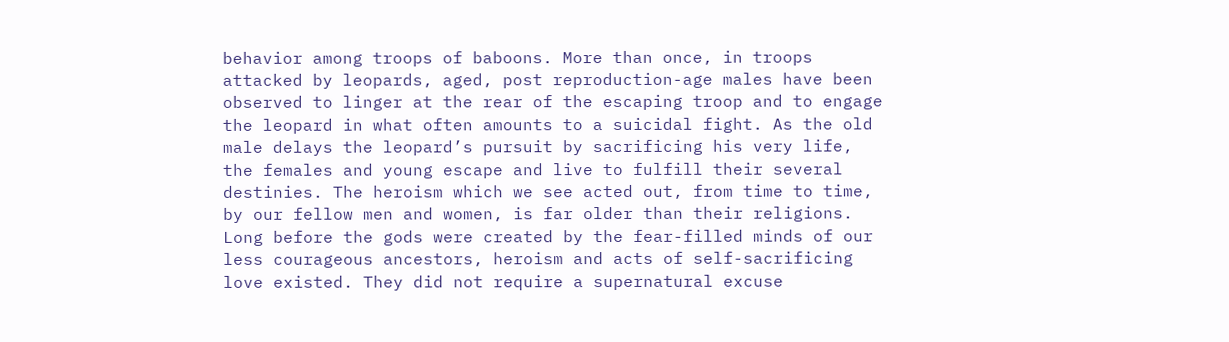behavior among troops of baboons. More than once, in troops attacked by leopards, aged, post reproduction-age males have been observed to linger at the rear of the escaping troop and to engage the leopard in what often amounts to a suicidal fight. As the old male delays the leopard’s pursuit by sacrificing his very life, the females and young escape and live to fulfill their several destinies. The heroism which we see acted out, from time to time, by our fellow men and women, is far older than their religions. Long before the gods were created by the fear-filled minds of our less courageous ancestors, heroism and acts of self-sacrificing love existed. They did not require a supernatural excuse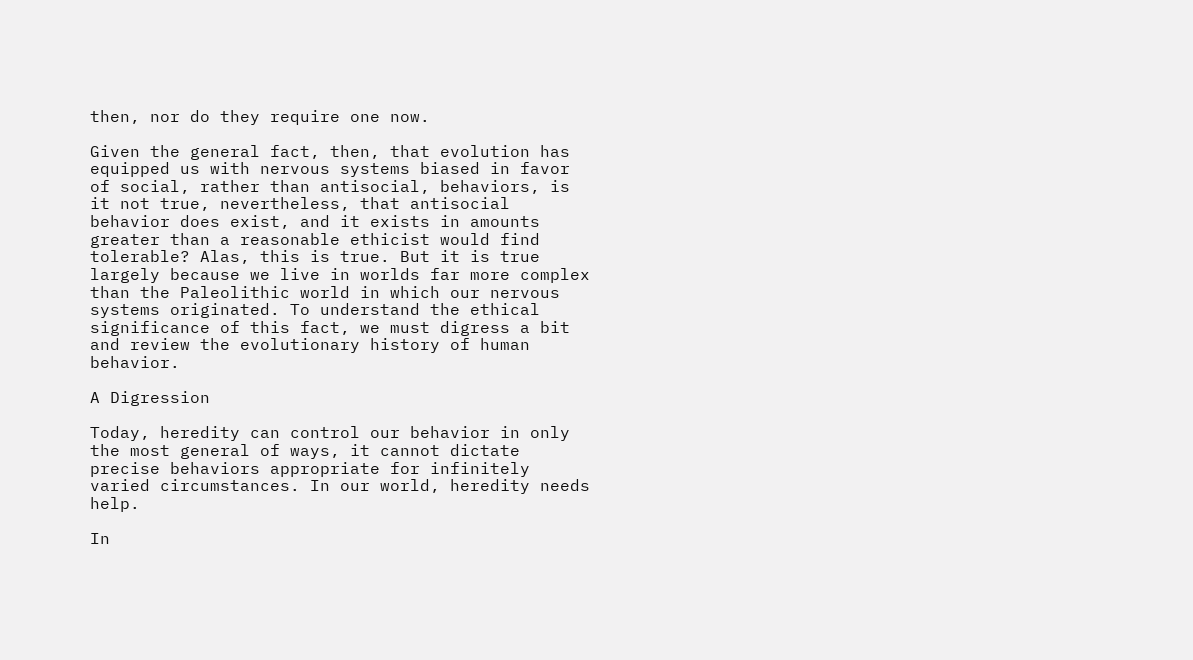then, nor do they require one now.

Given the general fact, then, that evolution has equipped us with nervous systems biased in favor of social, rather than antisocial, behaviors, is it not true, nevertheless, that antisocial behavior does exist, and it exists in amounts greater than a reasonable ethicist would find tolerable? Alas, this is true. But it is true largely because we live in worlds far more complex than the Paleolithic world in which our nervous systems originated. To understand the ethical significance of this fact, we must digress a bit and review the evolutionary history of human behavior.

A Digression

Today, heredity can control our behavior in only the most general of ways, it cannot dictate precise behaviors appropriate for infinitely varied circumstances. In our world, heredity needs help.

In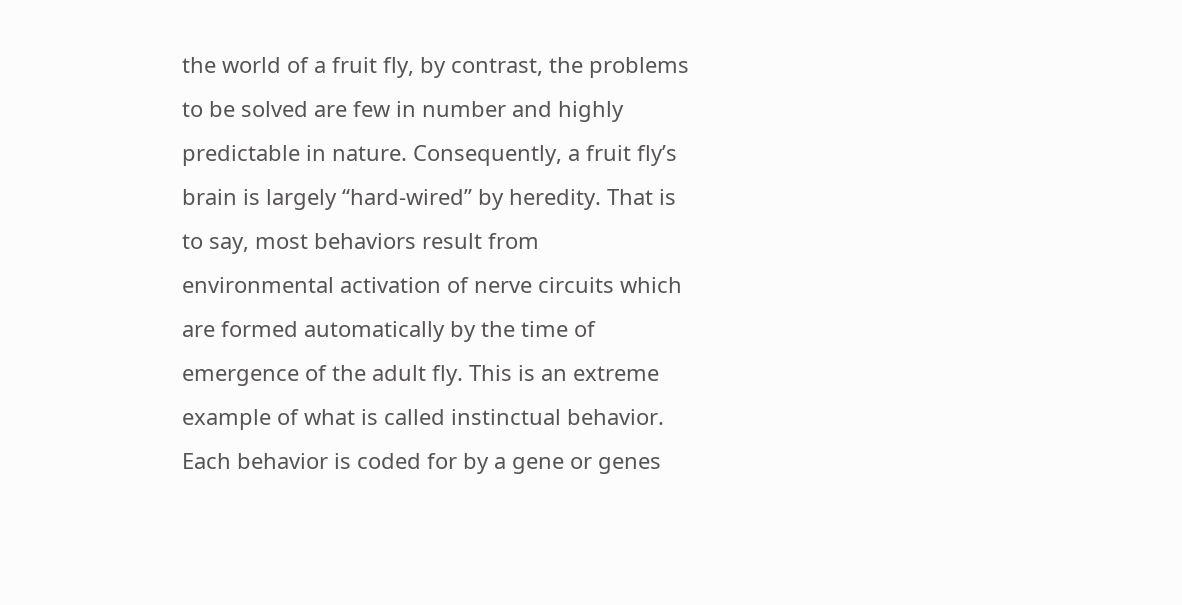the world of a fruit fly, by contrast, the problems to be solved are few in number and highly predictable in nature. Consequently, a fruit fly’s brain is largely “hard-wired” by heredity. That is to say, most behaviors result from environmental activation of nerve circuits which are formed automatically by the time of emergence of the adult fly. This is an extreme example of what is called instinctual behavior. Each behavior is coded for by a gene or genes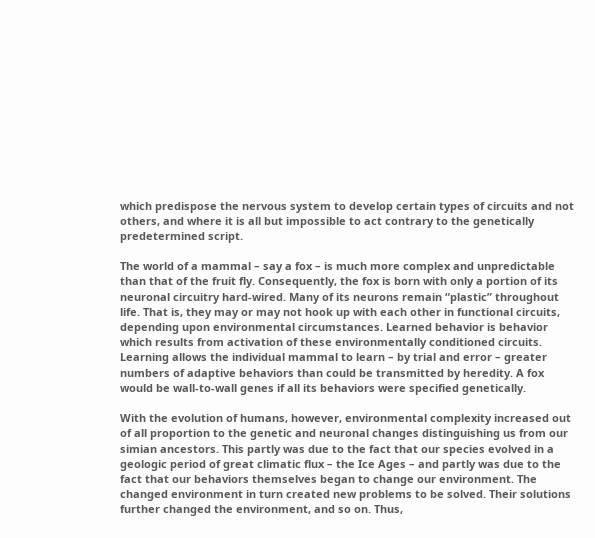which predispose the nervous system to develop certain types of circuits and not others, and where it is all but impossible to act contrary to the genetically predetermined script.

The world of a mammal – say a fox – is much more complex and unpredictable than that of the fruit fly. Consequently, the fox is born with only a portion of its neuronal circuitry hard-wired. Many of its neurons remain “plastic” throughout life. That is, they may or may not hook up with each other in functional circuits, depending upon environmental circumstances. Learned behavior is behavior which results from activation of these environmentally conditioned circuits. Learning allows the individual mammal to learn – by trial and error – greater numbers of adaptive behaviors than could be transmitted by heredity. A fox would be wall-to-wall genes if all its behaviors were specified genetically.

With the evolution of humans, however, environmental complexity increased out of all proportion to the genetic and neuronal changes distinguishing us from our simian ancestors. This partly was due to the fact that our species evolved in a geologic period of great climatic flux – the Ice Ages – and partly was due to the fact that our behaviors themselves began to change our environment. The changed environment in turn created new problems to be solved. Their solutions further changed the environment, and so on. Thus,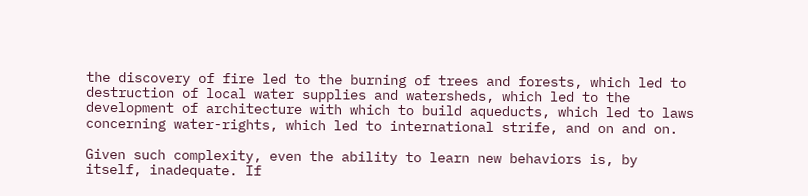the discovery of fire led to the burning of trees and forests, which led to destruction of local water supplies and watersheds, which led to the development of architecture with which to build aqueducts, which led to laws concerning water-rights, which led to international strife, and on and on.

Given such complexity, even the ability to learn new behaviors is, by itself, inadequate. If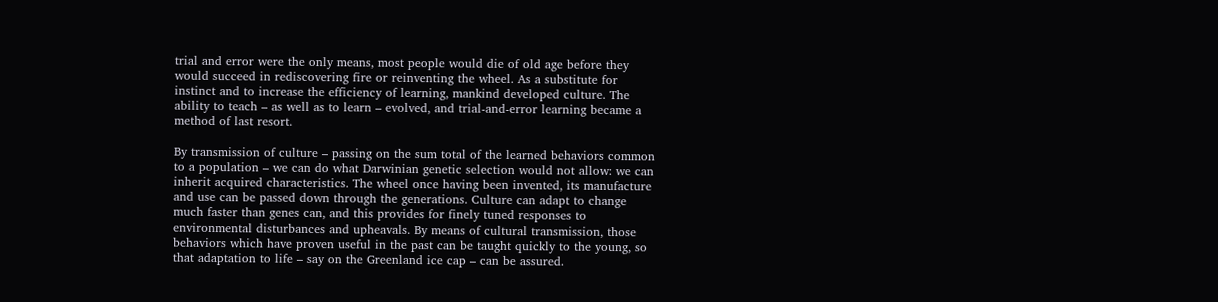trial and error were the only means, most people would die of old age before they would succeed in rediscovering fire or reinventing the wheel. As a substitute for instinct and to increase the efficiency of learning, mankind developed culture. The ability to teach – as well as to learn – evolved, and trial-and-error learning became a method of last resort.

By transmission of culture – passing on the sum total of the learned behaviors common to a population – we can do what Darwinian genetic selection would not allow: we can inherit acquired characteristics. The wheel once having been invented, its manufacture and use can be passed down through the generations. Culture can adapt to change much faster than genes can, and this provides for finely tuned responses to environmental disturbances and upheavals. By means of cultural transmission, those behaviors which have proven useful in the past can be taught quickly to the young, so that adaptation to life – say on the Greenland ice cap – can be assured.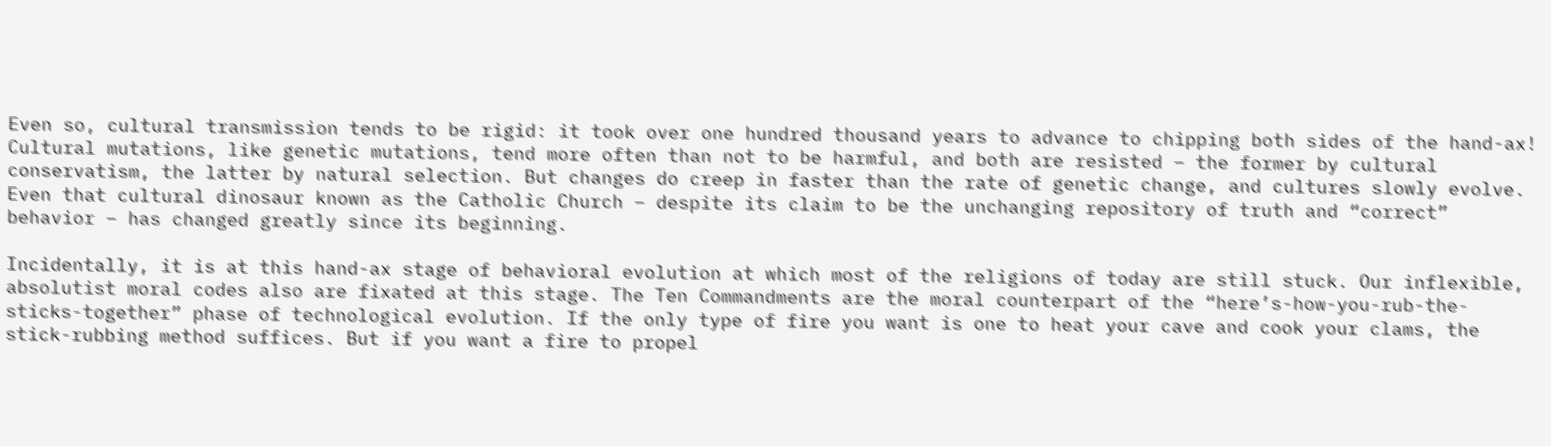Even so, cultural transmission tends to be rigid: it took over one hundred thousand years to advance to chipping both sides of the hand-ax! Cultural mutations, like genetic mutations, tend more often than not to be harmful, and both are resisted – the former by cultural conservatism, the latter by natural selection. But changes do creep in faster than the rate of genetic change, and cultures slowly evolve. Even that cultural dinosaur known as the Catholic Church – despite its claim to be the unchanging repository of truth and “correct” behavior – has changed greatly since its beginning.

Incidentally, it is at this hand-ax stage of behavioral evolution at which most of the religions of today are still stuck. Our inflexible, absolutist moral codes also are fixated at this stage. The Ten Commandments are the moral counterpart of the “here’s-how-you-rub-the-sticks-together” phase of technological evolution. If the only type of fire you want is one to heat your cave and cook your clams, the stick-rubbing method suffices. But if you want a fire to propel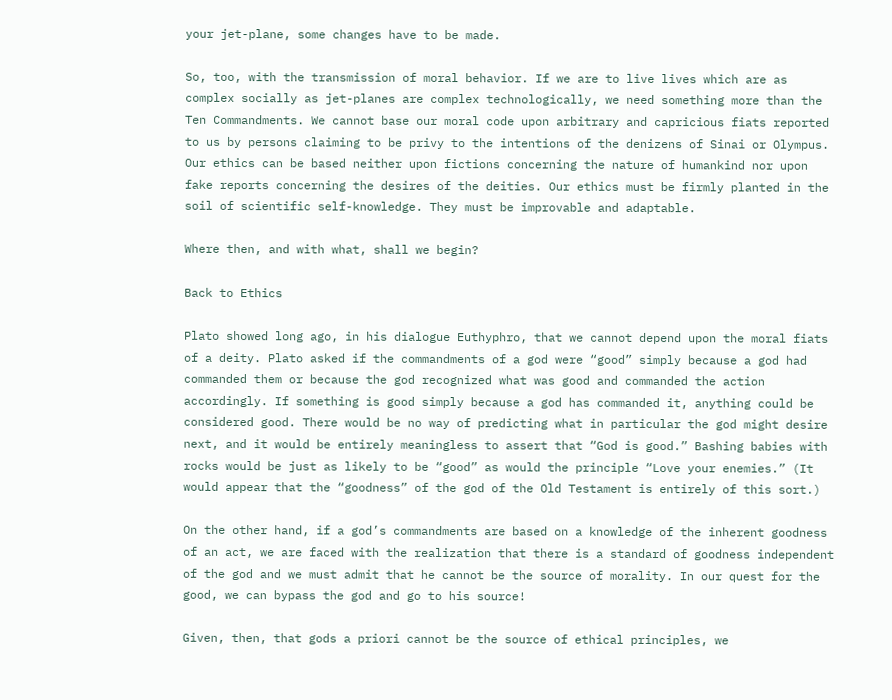your jet-plane, some changes have to be made.

So, too, with the transmission of moral behavior. If we are to live lives which are as complex socially as jet-planes are complex technologically, we need something more than the Ten Commandments. We cannot base our moral code upon arbitrary and capricious fiats reported to us by persons claiming to be privy to the intentions of the denizens of Sinai or Olympus. Our ethics can be based neither upon fictions concerning the nature of humankind nor upon fake reports concerning the desires of the deities. Our ethics must be firmly planted in the soil of scientific self-knowledge. They must be improvable and adaptable.

Where then, and with what, shall we begin?

Back to Ethics

Plato showed long ago, in his dialogue Euthyphro, that we cannot depend upon the moral fiats of a deity. Plato asked if the commandments of a god were “good” simply because a god had commanded them or because the god recognized what was good and commanded the action accordingly. If something is good simply because a god has commanded it, anything could be considered good. There would be no way of predicting what in particular the god might desire next, and it would be entirely meaningless to assert that “God is good.” Bashing babies with rocks would be just as likely to be “good” as would the principle “Love your enemies.” (It would appear that the “goodness” of the god of the Old Testament is entirely of this sort.)

On the other hand, if a god’s commandments are based on a knowledge of the inherent goodness of an act, we are faced with the realization that there is a standard of goodness independent of the god and we must admit that he cannot be the source of morality. In our quest for the good, we can bypass the god and go to his source!

Given, then, that gods a priori cannot be the source of ethical principles, we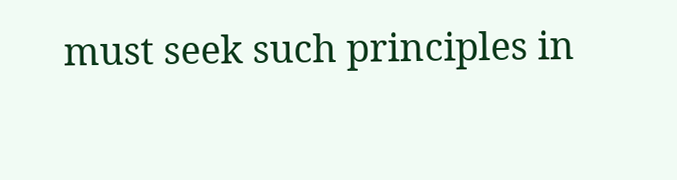must seek such principles in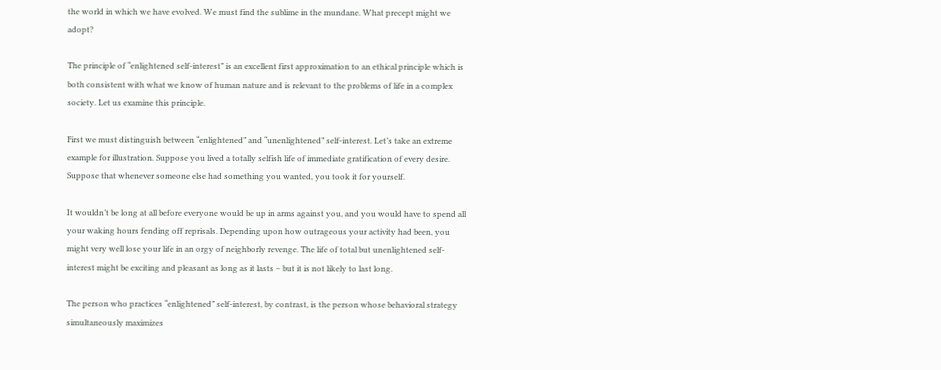the world in which we have evolved. We must find the sublime in the mundane. What precept might we adopt?

The principle of “enlightened self-interest” is an excellent first approximation to an ethical principle which is both consistent with what we know of human nature and is relevant to the problems of life in a complex society. Let us examine this principle.

First we must distinguish between “enlightened” and “unenlightened” self-interest. Let’s take an extreme example for illustration. Suppose you lived a totally selfish life of immediate gratification of every desire. Suppose that whenever someone else had something you wanted, you took it for yourself.

It wouldn’t be long at all before everyone would be up in arms against you, and you would have to spend all your waking hours fending off reprisals. Depending upon how outrageous your activity had been, you might very well lose your life in an orgy of neighborly revenge. The life of total but unenlightened self-interest might be exciting and pleasant as long as it lasts – but it is not likely to last long.

The person who practices “enlightened” self-interest, by contrast, is the person whose behavioral strategy simultaneously maximizes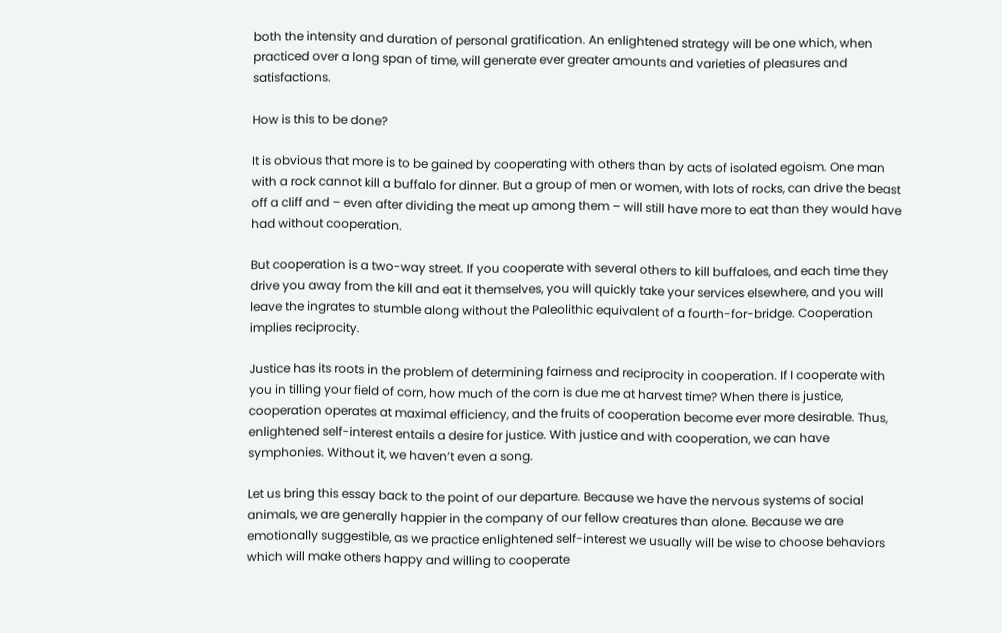both the intensity and duration of personal gratification. An enlightened strategy will be one which, when practiced over a long span of time, will generate ever greater amounts and varieties of pleasures and satisfactions.

How is this to be done?

It is obvious that more is to be gained by cooperating with others than by acts of isolated egoism. One man with a rock cannot kill a buffalo for dinner. But a group of men or women, with lots of rocks, can drive the beast off a cliff and – even after dividing the meat up among them – will still have more to eat than they would have had without cooperation.

But cooperation is a two-way street. If you cooperate with several others to kill buffaloes, and each time they drive you away from the kill and eat it themselves, you will quickly take your services elsewhere, and you will leave the ingrates to stumble along without the Paleolithic equivalent of a fourth-for-bridge. Cooperation implies reciprocity.

Justice has its roots in the problem of determining fairness and reciprocity in cooperation. If I cooperate with you in tilling your field of corn, how much of the corn is due me at harvest time? When there is justice, cooperation operates at maximal efficiency, and the fruits of cooperation become ever more desirable. Thus, enlightened self-interest entails a desire for justice. With justice and with cooperation, we can have symphonies. Without it, we haven’t even a song.

Let us bring this essay back to the point of our departure. Because we have the nervous systems of social animals, we are generally happier in the company of our fellow creatures than alone. Because we are emotionally suggestible, as we practice enlightened self-interest we usually will be wise to choose behaviors which will make others happy and willing to cooperate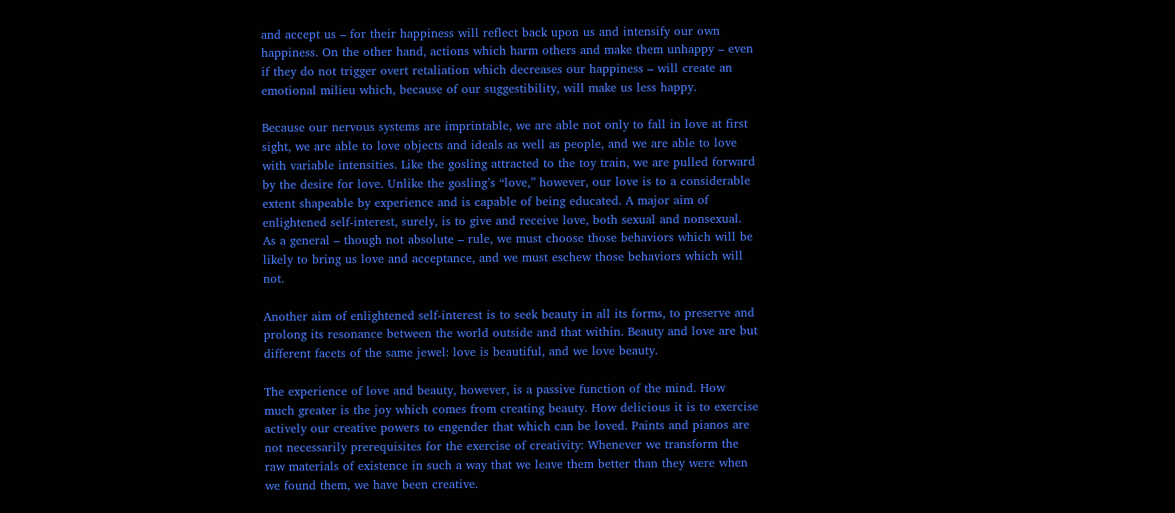and accept us – for their happiness will reflect back upon us and intensify our own happiness. On the other hand, actions which harm others and make them unhappy – even if they do not trigger overt retaliation which decreases our happiness – will create an emotional milieu which, because of our suggestibility, will make us less happy.

Because our nervous systems are imprintable, we are able not only to fall in love at first sight, we are able to love objects and ideals as well as people, and we are able to love with variable intensities. Like the gosling attracted to the toy train, we are pulled forward by the desire for love. Unlike the gosling’s “love,” however, our love is to a considerable extent shapeable by experience and is capable of being educated. A major aim of enlightened self-interest, surely, is to give and receive love, both sexual and nonsexual. As a general – though not absolute – rule, we must choose those behaviors which will be likely to bring us love and acceptance, and we must eschew those behaviors which will not.

Another aim of enlightened self-interest is to seek beauty in all its forms, to preserve and prolong its resonance between the world outside and that within. Beauty and love are but different facets of the same jewel: love is beautiful, and we love beauty.

The experience of love and beauty, however, is a passive function of the mind. How much greater is the joy which comes from creating beauty. How delicious it is to exercise actively our creative powers to engender that which can be loved. Paints and pianos are not necessarily prerequisites for the exercise of creativity: Whenever we transform the raw materials of existence in such a way that we leave them better than they were when we found them, we have been creative.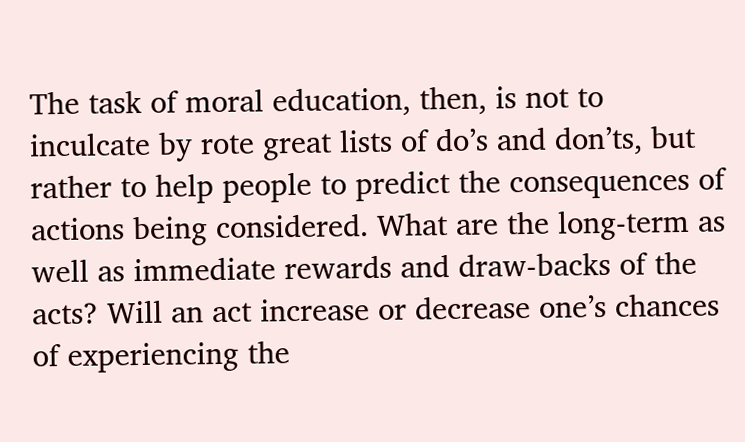The task of moral education, then, is not to inculcate by rote great lists of do’s and don’ts, but rather to help people to predict the consequences of actions being considered. What are the long-term as well as immediate rewards and draw-backs of the acts? Will an act increase or decrease one’s chances of experiencing the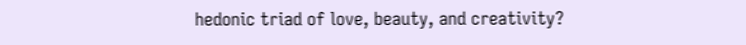hedonic triad of love, beauty, and creativity?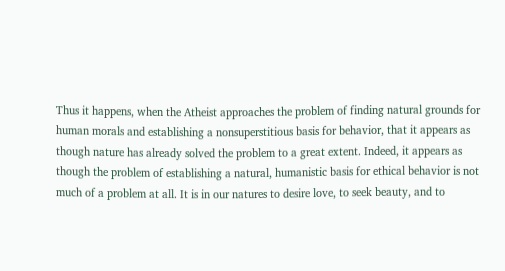Thus it happens, when the Atheist approaches the problem of finding natural grounds for human morals and establishing a nonsuperstitious basis for behavior, that it appears as though nature has already solved the problem to a great extent. Indeed, it appears as though the problem of establishing a natural, humanistic basis for ethical behavior is not much of a problem at all. It is in our natures to desire love, to seek beauty, and to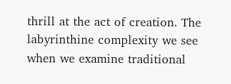thrill at the act of creation. The labyrinthine complexity we see when we examine traditional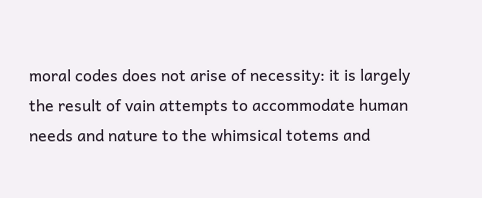moral codes does not arise of necessity: it is largely the result of vain attempts to accommodate human needs and nature to the whimsical totems and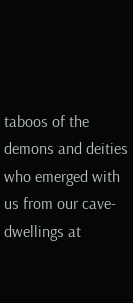taboos of the demons and deities who emerged with us from our cave-dwellings at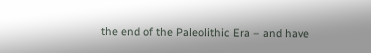the end of the Paleolithic Era – and have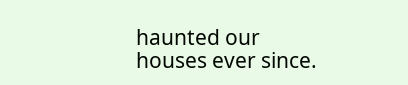haunted our houses ever since.